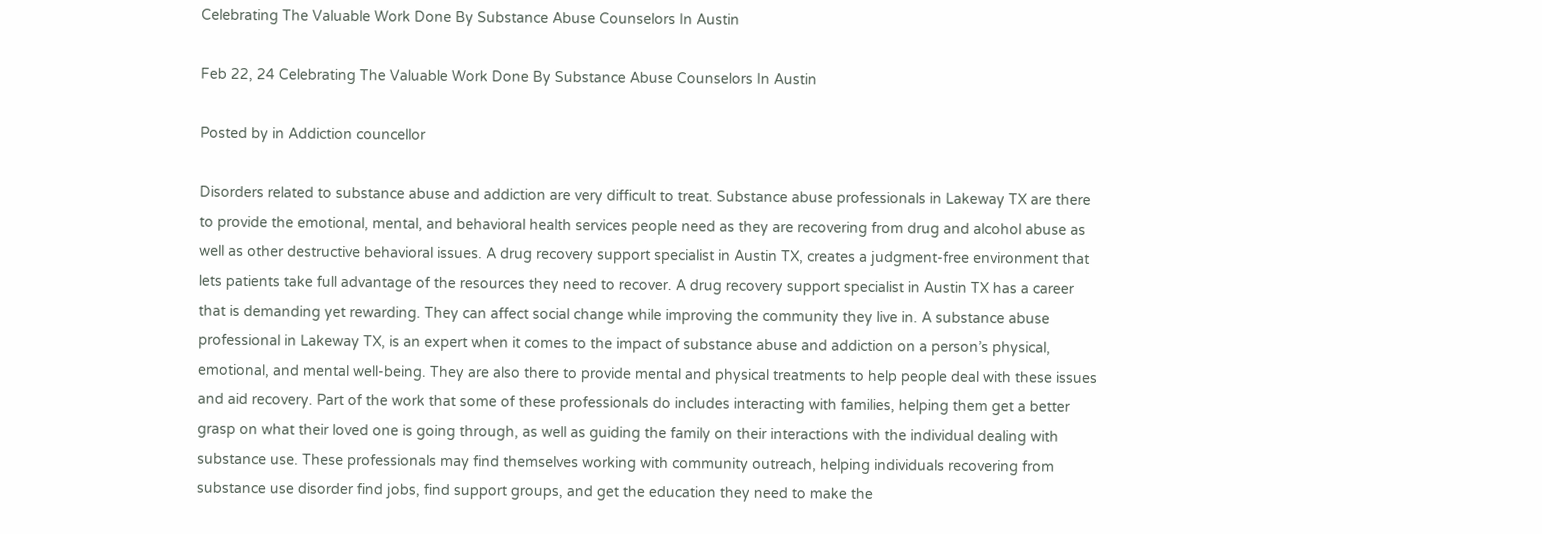Celebrating The Valuable Work Done By Substance Abuse Counselors In Austin

Feb 22, 24 Celebrating The Valuable Work Done By Substance Abuse Counselors In Austin

Posted by in Addiction councellor

Disorders related to substance abuse and addiction are very difficult to treat. Substance abuse professionals in Lakeway TX are there to provide the emotional, mental, and behavioral health services people need as they are recovering from drug and alcohol abuse as well as other destructive behavioral issues. A drug recovery support specialist in Austin TX, creates a judgment-free environment that lets patients take full advantage of the resources they need to recover. A drug recovery support specialist in Austin TX has a career that is demanding yet rewarding. They can affect social change while improving the community they live in. A substance abuse professional in Lakeway TX, is an expert when it comes to the impact of substance abuse and addiction on a person’s physical, emotional, and mental well-being. They are also there to provide mental and physical treatments to help people deal with these issues and aid recovery. Part of the work that some of these professionals do includes interacting with families, helping them get a better grasp on what their loved one is going through, as well as guiding the family on their interactions with the individual dealing with substance use. These professionals may find themselves working with community outreach, helping individuals recovering from substance use disorder find jobs, find support groups, and get the education they need to make the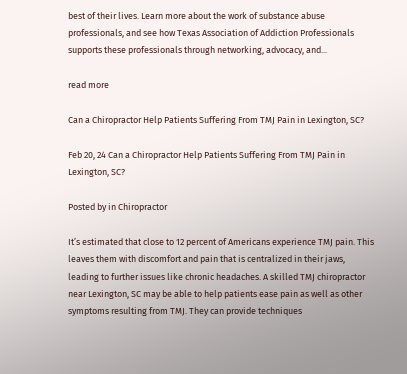best of their lives. Learn more about the work of substance abuse professionals, and see how Texas Association of Addiction Professionals supports these professionals through networking, advocacy, and...

read more

Can a Chiropractor Help Patients Suffering From TMJ Pain in Lexington, SC?

Feb 20, 24 Can a Chiropractor Help Patients Suffering From TMJ Pain in Lexington, SC?

Posted by in Chiropractor

It’s estimated that close to 12 percent of Americans experience TMJ pain. This leaves them with discomfort and pain that is centralized in their jaws, leading to further issues like chronic headaches. A skilled TMJ chiropractor near Lexington, SC may be able to help patients ease pain as well as other symptoms resulting from TMJ. They can provide techniques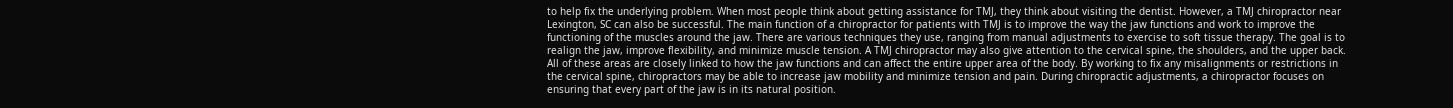to help fix the underlying problem. When most people think about getting assistance for TMJ, they think about visiting the dentist. However, a TMJ chiropractor near Lexington, SC can also be successful. The main function of a chiropractor for patients with TMJ is to improve the way the jaw functions and work to improve the functioning of the muscles around the jaw. There are various techniques they use, ranging from manual adjustments to exercise to soft tissue therapy. The goal is to realign the jaw, improve flexibility, and minimize muscle tension. A TMJ chiropractor may also give attention to the cervical spine, the shoulders, and the upper back. All of these areas are closely linked to how the jaw functions and can affect the entire upper area of the body. By working to fix any misalignments or restrictions in the cervical spine, chiropractors may be able to increase jaw mobility and minimize tension and pain. During chiropractic adjustments, a chiropractor focuses on ensuring that every part of the jaw is in its natural position.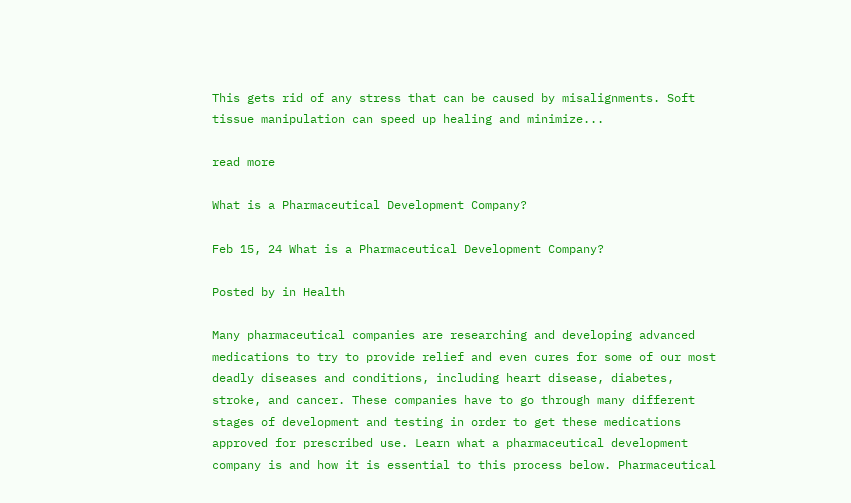This gets rid of any stress that can be caused by misalignments. Soft tissue manipulation can speed up healing and minimize...

read more

What is a Pharmaceutical Development Company?

Feb 15, 24 What is a Pharmaceutical Development Company?

Posted by in Health

Many pharmaceutical companies are researching and developing advanced medications to try to provide relief and even cures for some of our most deadly diseases and conditions, including heart disease, diabetes, stroke, and cancer. These companies have to go through many different stages of development and testing in order to get these medications approved for prescribed use. Learn what a pharmaceutical development company is and how it is essential to this process below. Pharmaceutical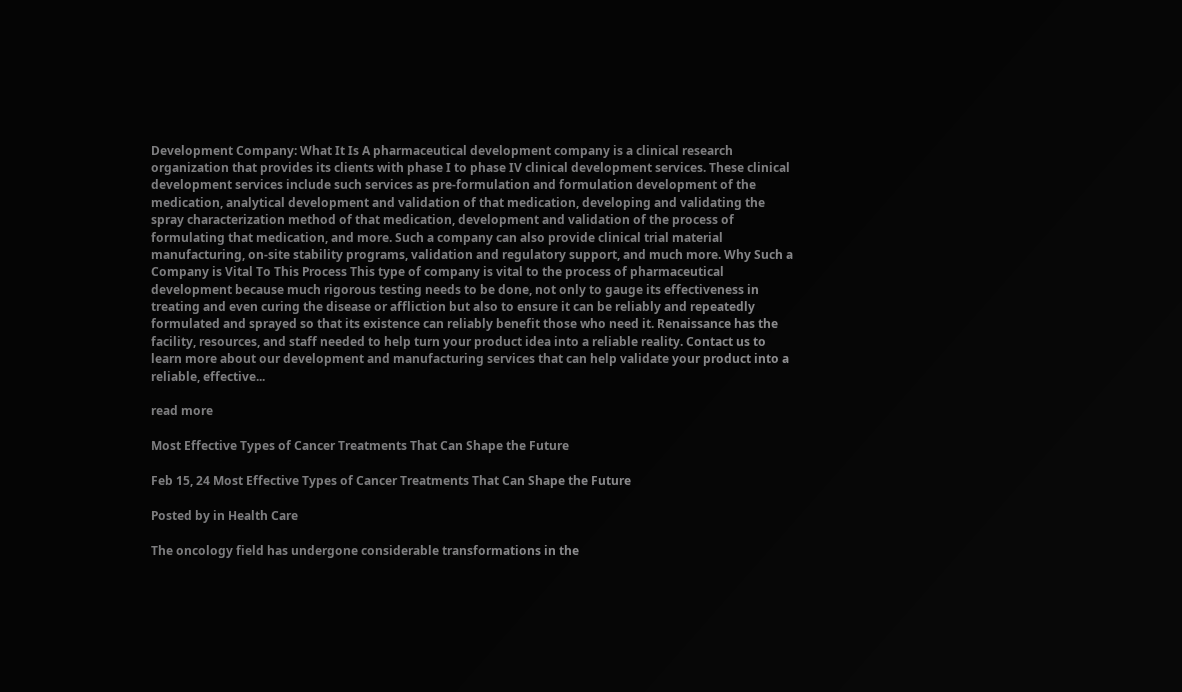Development Company: What It Is A pharmaceutical development company is a clinical research organization that provides its clients with phase I to phase IV clinical development services. These clinical development services include such services as pre-formulation and formulation development of the medication, analytical development and validation of that medication, developing and validating the spray characterization method of that medication, development and validation of the process of formulating that medication, and more. Such a company can also provide clinical trial material manufacturing, on-site stability programs, validation and regulatory support, and much more. Why Such a Company is Vital To This Process This type of company is vital to the process of pharmaceutical development because much rigorous testing needs to be done, not only to gauge its effectiveness in treating and even curing the disease or affliction but also to ensure it can be reliably and repeatedly formulated and sprayed so that its existence can reliably benefit those who need it. Renaissance has the facility, resources, and staff needed to help turn your product idea into a reliable reality. Contact us to learn more about our development and manufacturing services that can help validate your product into a reliable, effective...

read more

Most Effective Types of Cancer Treatments That Can Shape the Future

Feb 15, 24 Most Effective Types of Cancer Treatments That Can Shape the Future

Posted by in Health Care

The oncology field has undergone considerable transformations in the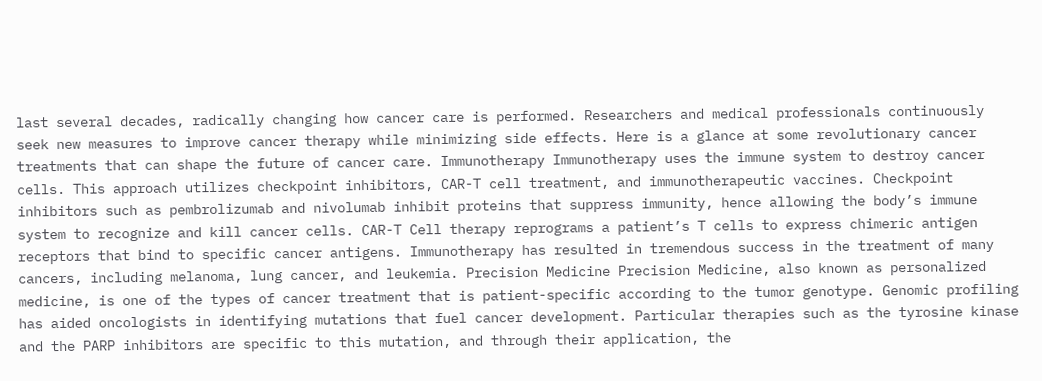last several decades, radically changing how cancer care is performed. Researchers and medical professionals continuously seek new measures to improve cancer therapy while minimizing side effects. Here is a glance at some revolutionary cancer treatments that can shape the future of cancer care. Immunotherapy Immunotherapy uses the immune system to destroy cancer cells. This approach utilizes checkpoint inhibitors, CAR-T cell treatment, and immunotherapeutic vaccines. Checkpoint inhibitors such as pembrolizumab and nivolumab inhibit proteins that suppress immunity, hence allowing the body’s immune system to recognize and kill cancer cells. CAR-T Cell therapy reprograms a patient’s T cells to express chimeric antigen receptors that bind to specific cancer antigens. Immunotherapy has resulted in tremendous success in the treatment of many cancers, including melanoma, lung cancer, and leukemia. Precision Medicine Precision Medicine, also known as personalized medicine, is one of the types of cancer treatment that is patient-specific according to the tumor genotype. Genomic profiling has aided oncologists in identifying mutations that fuel cancer development. Particular therapies such as the tyrosine kinase and the PARP inhibitors are specific to this mutation, and through their application, the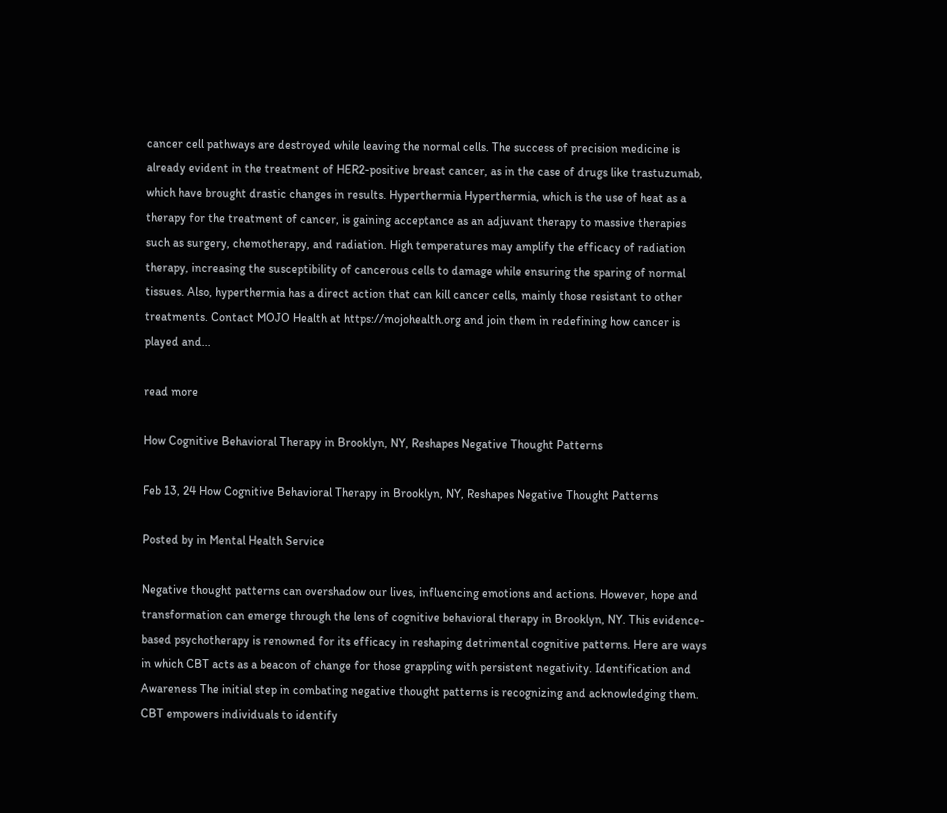cancer cell pathways are destroyed while leaving the normal cells. The success of precision medicine is already evident in the treatment of HER2-positive breast cancer, as in the case of drugs like trastuzumab, which have brought drastic changes in results. Hyperthermia Hyperthermia, which is the use of heat as a therapy for the treatment of cancer, is gaining acceptance as an adjuvant therapy to massive therapies such as surgery, chemotherapy, and radiation. High temperatures may amplify the efficacy of radiation therapy, increasing the susceptibility of cancerous cells to damage while ensuring the sparing of normal tissues. Also, hyperthermia has a direct action that can kill cancer cells, mainly those resistant to other treatments. Contact MOJO Health at https://mojohealth.org and join them in redefining how cancer is played and...

read more

How Cognitive Behavioral Therapy in Brooklyn, NY, Reshapes Negative Thought Patterns

Feb 13, 24 How Cognitive Behavioral Therapy in Brooklyn, NY, Reshapes Negative Thought Patterns

Posted by in Mental Health Service

Negative thought patterns can overshadow our lives, influencing emotions and actions. However, hope and transformation can emerge through the lens of cognitive behavioral therapy in Brooklyn, NY. This evidence-based psychotherapy is renowned for its efficacy in reshaping detrimental cognitive patterns. Here are ways in which CBT acts as a beacon of change for those grappling with persistent negativity. Identification and Awareness The initial step in combating negative thought patterns is recognizing and acknowledging them. CBT empowers individuals to identify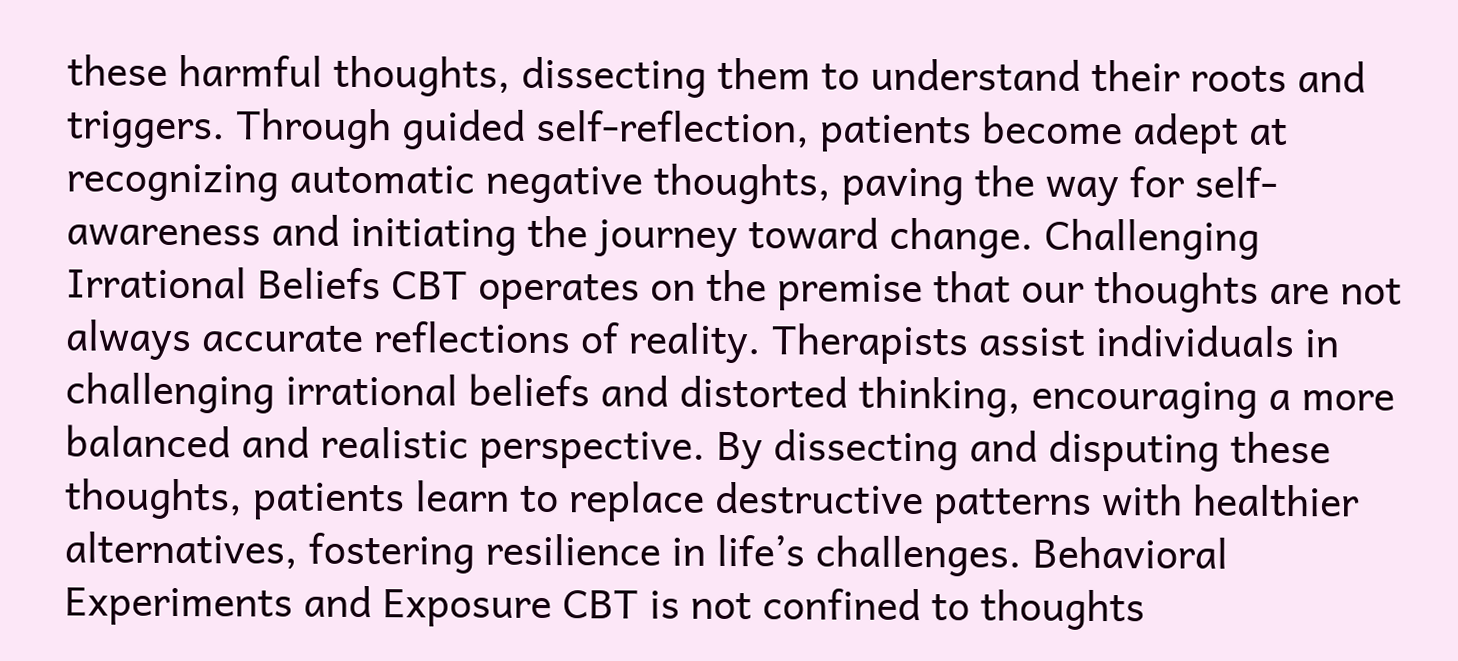these harmful thoughts, dissecting them to understand their roots and triggers. Through guided self-reflection, patients become adept at recognizing automatic negative thoughts, paving the way for self-awareness and initiating the journey toward change. Challenging Irrational Beliefs CBT operates on the premise that our thoughts are not always accurate reflections of reality. Therapists assist individuals in challenging irrational beliefs and distorted thinking, encouraging a more balanced and realistic perspective. By dissecting and disputing these thoughts, patients learn to replace destructive patterns with healthier alternatives, fostering resilience in life’s challenges. Behavioral Experiments and Exposure CBT is not confined to thoughts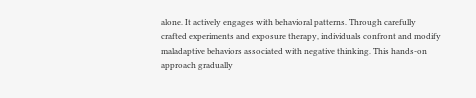alone. It actively engages with behavioral patterns. Through carefully crafted experiments and exposure therapy, individuals confront and modify maladaptive behaviors associated with negative thinking. This hands-on approach gradually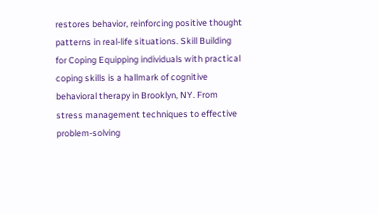restores behavior, reinforcing positive thought patterns in real-life situations. Skill Building for Coping Equipping individuals with practical coping skills is a hallmark of cognitive behavioral therapy in Brooklyn, NY. From stress management techniques to effective problem-solving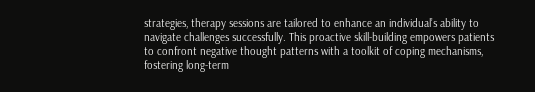strategies, therapy sessions are tailored to enhance an individual’s ability to navigate challenges successfully. This proactive skill-building empowers patients to confront negative thought patterns with a toolkit of coping mechanisms, fostering long-term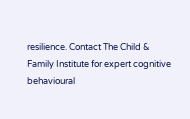resilience. Contact The Child & Family Institute for expert cognitive behavioural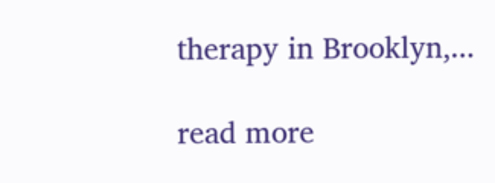therapy in Brooklyn,...

read more